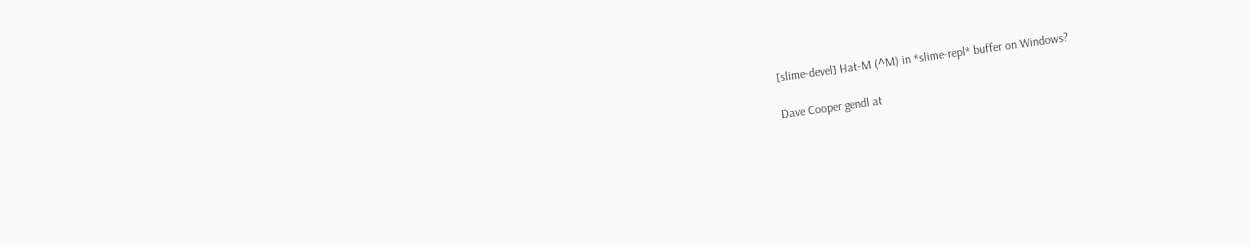[slime-devel] Hat-M (^M) in *slime-repl* buffer on Windows?

Dave Cooper gendl at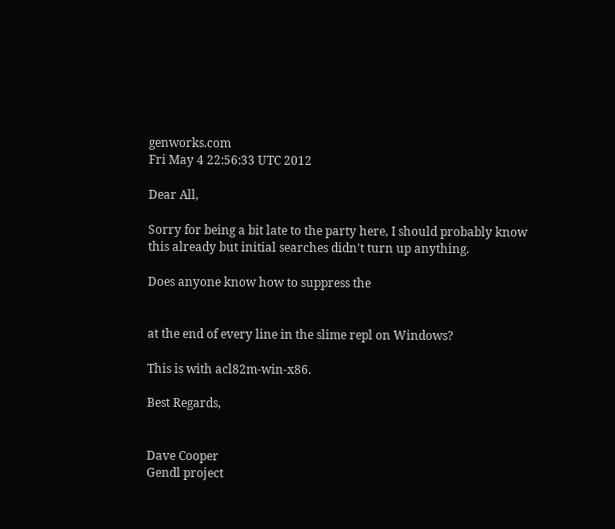genworks.com
Fri May 4 22:56:33 UTC 2012

Dear All,

Sorry for being a bit late to the party here, I should probably know
this already but initial searches didn't turn up anything.

Does anyone know how to suppress the


at the end of every line in the slime repl on Windows?

This is with acl82m-win-x86.

Best Regards,


Dave Cooper
Gendl project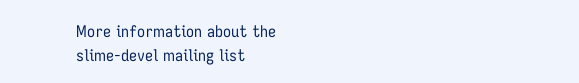More information about the slime-devel mailing list